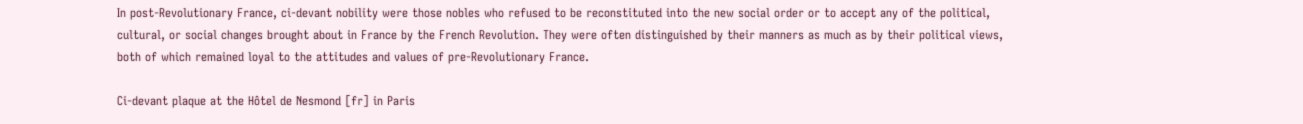In post-Revolutionary France, ci-devant nobility were those nobles who refused to be reconstituted into the new social order or to accept any of the political, cultural, or social changes brought about in France by the French Revolution. They were often distinguished by their manners as much as by their political views, both of which remained loyal to the attitudes and values of pre-Revolutionary France.

Ci-devant plaque at the Hôtel de Nesmond [fr] in Paris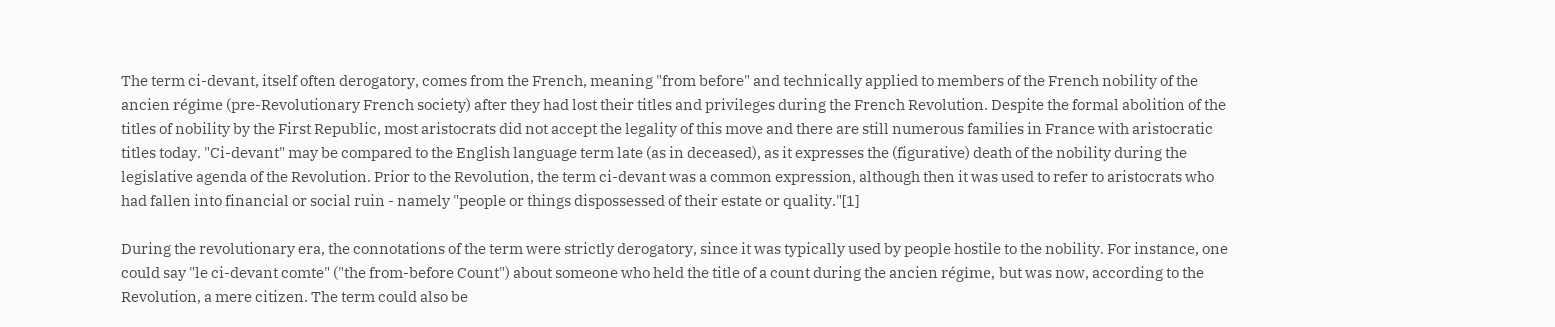The term ci-devant, itself often derogatory, comes from the French, meaning "from before" and technically applied to members of the French nobility of the ancien régime (pre-Revolutionary French society) after they had lost their titles and privileges during the French Revolution. Despite the formal abolition of the titles of nobility by the First Republic, most aristocrats did not accept the legality of this move and there are still numerous families in France with aristocratic titles today. "Ci-devant" may be compared to the English language term late (as in deceased), as it expresses the (figurative) death of the nobility during the legislative agenda of the Revolution. Prior to the Revolution, the term ci-devant was a common expression, although then it was used to refer to aristocrats who had fallen into financial or social ruin - namely "people or things dispossessed of their estate or quality."[1]

During the revolutionary era, the connotations of the term were strictly derogatory, since it was typically used by people hostile to the nobility. For instance, one could say "le ci-devant comte" ("the from-before Count") about someone who held the title of a count during the ancien régime, but was now, according to the Revolution, a mere citizen. The term could also be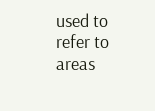used to refer to areas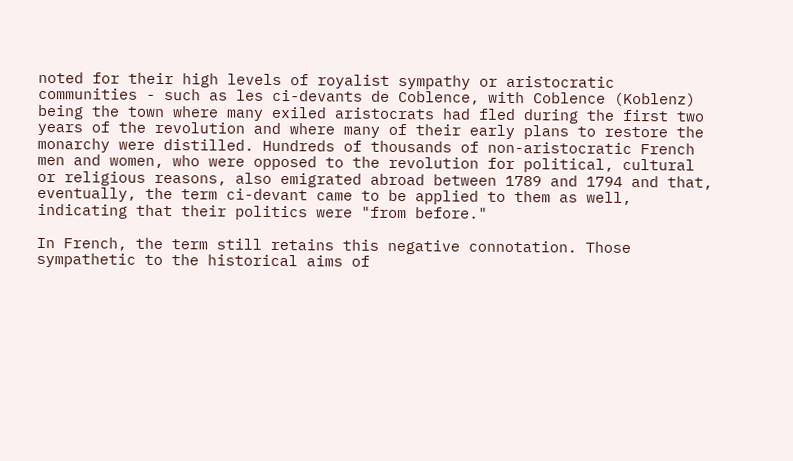noted for their high levels of royalist sympathy or aristocratic communities - such as les ci-devants de Coblence, with Coblence (Koblenz) being the town where many exiled aristocrats had fled during the first two years of the revolution and where many of their early plans to restore the monarchy were distilled. Hundreds of thousands of non-aristocratic French men and women, who were opposed to the revolution for political, cultural or religious reasons, also emigrated abroad between 1789 and 1794 and that, eventually, the term ci-devant came to be applied to them as well, indicating that their politics were "from before."

In French, the term still retains this negative connotation. Those sympathetic to the historical aims of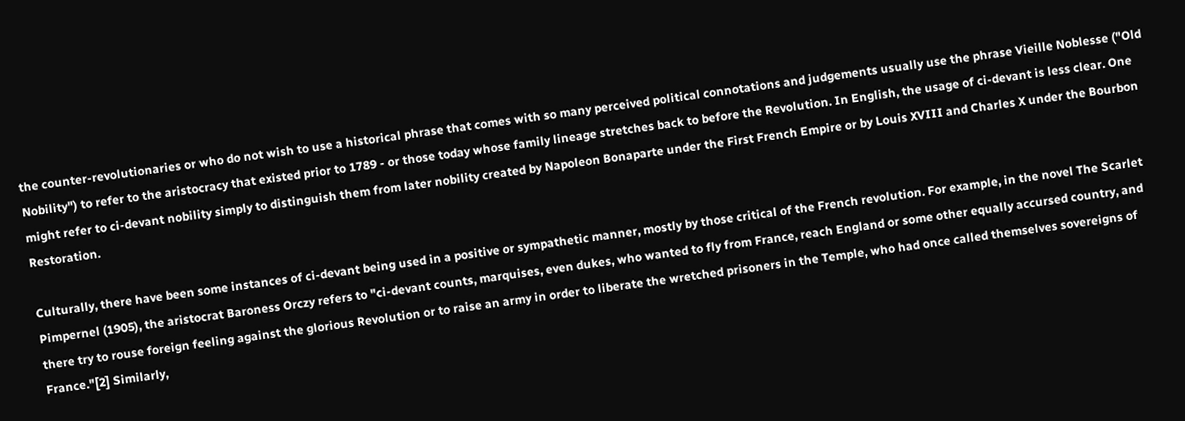the counter-revolutionaries or who do not wish to use a historical phrase that comes with so many perceived political connotations and judgements usually use the phrase Vieille Noblesse ("Old Nobility") to refer to the aristocracy that existed prior to 1789 - or those today whose family lineage stretches back to before the Revolution. In English, the usage of ci-devant is less clear. One might refer to ci-devant nobility simply to distinguish them from later nobility created by Napoleon Bonaparte under the First French Empire or by Louis XVIII and Charles X under the Bourbon Restoration.

Culturally, there have been some instances of ci-devant being used in a positive or sympathetic manner, mostly by those critical of the French revolution. For example, in the novel The Scarlet Pimpernel (1905), the aristocrat Baroness Orczy refers to "ci-devant counts, marquises, even dukes, who wanted to fly from France, reach England or some other equally accursed country, and there try to rouse foreign feeling against the glorious Revolution or to raise an army in order to liberate the wretched prisoners in the Temple, who had once called themselves sovereigns of France."[2] Similarly,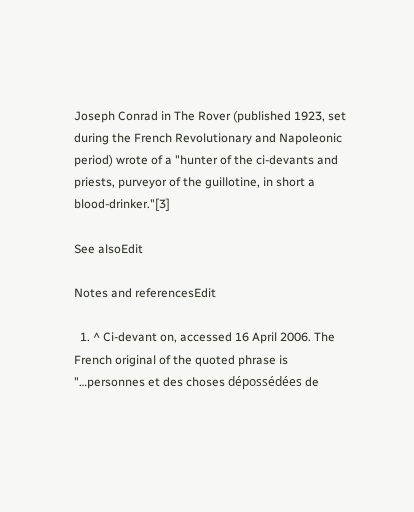Joseph Conrad in The Rover (published 1923, set during the French Revolutionary and Napoleonic period) wrote of a "hunter of the ci-devants and priests, purveyor of the guillotine, in short a blood-drinker."[3]

See alsoEdit

Notes and referencesEdit

  1. ^ Ci-devant on, accessed 16 April 2006. The French original of the quoted phrase is "…personnes et des choses dépossédées de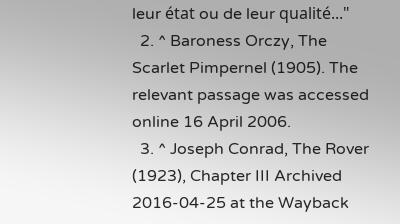leur état ou de leur qualité..."
  2. ^ Baroness Orczy, The Scarlet Pimpernel (1905). The relevant passage was accessed online 16 April 2006.
  3. ^ Joseph Conrad, The Rover (1923), Chapter III Archived 2016-04-25 at the Wayback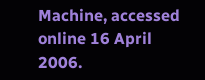Machine, accessed online 16 April 2006.